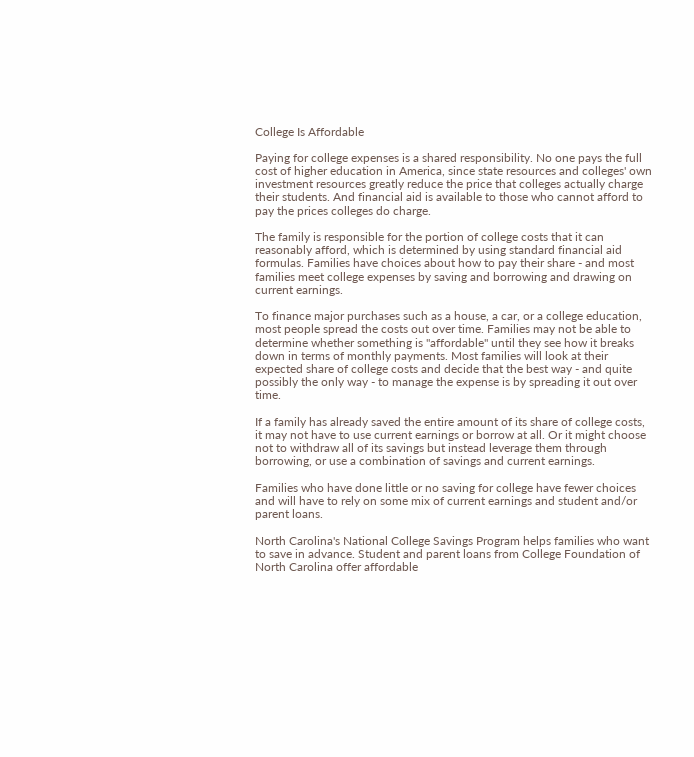College Is Affordable

Paying for college expenses is a shared responsibility. No one pays the full cost of higher education in America, since state resources and colleges' own investment resources greatly reduce the price that colleges actually charge their students. And financial aid is available to those who cannot afford to pay the prices colleges do charge.

The family is responsible for the portion of college costs that it can reasonably afford, which is determined by using standard financial aid formulas. Families have choices about how to pay their share - and most families meet college expenses by saving and borrowing and drawing on current earnings.

To finance major purchases such as a house, a car, or a college education, most people spread the costs out over time. Families may not be able to determine whether something is "affordable" until they see how it breaks down in terms of monthly payments. Most families will look at their expected share of college costs and decide that the best way - and quite possibly the only way - to manage the expense is by spreading it out over time.

If a family has already saved the entire amount of its share of college costs, it may not have to use current earnings or borrow at all. Or it might choose not to withdraw all of its savings but instead leverage them through borrowing, or use a combination of savings and current earnings.

Families who have done little or no saving for college have fewer choices and will have to rely on some mix of current earnings and student and/or parent loans.

North Carolina's National College Savings Program helps families who want to save in advance. Student and parent loans from College Foundation of North Carolina offer affordable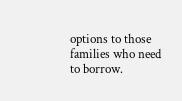options to those families who need to borrow.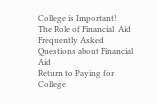College is Important!
The Role of Financial  Aid
Frequently Asked Questions about Financial Aid
Return to Paying for College